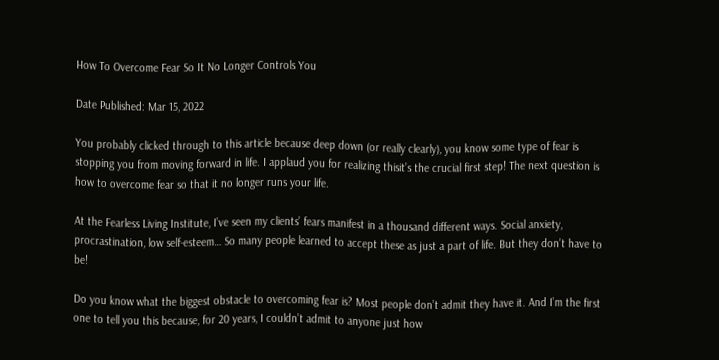How To Overcome Fear So It No Longer Controls You

Date Published: Mar 15, 2022

You probably clicked through to this article because deep down (or really clearly), you know some type of fear is stopping you from moving forward in life. I applaud you for realizing thisit’s the crucial first step! The next question is how to overcome fear so that it no longer runs your life.

At the Fearless Living Institute, I’ve seen my clients’ fears manifest in a thousand different ways. Social anxiety, procrastination, low self-esteem… So many people learned to accept these as just a part of life. But they don’t have to be!

Do you know what the biggest obstacle to overcoming fear is? Most people don’t admit they have it. And I’m the first one to tell you this because, for 20 years, I couldn’t admit to anyone just how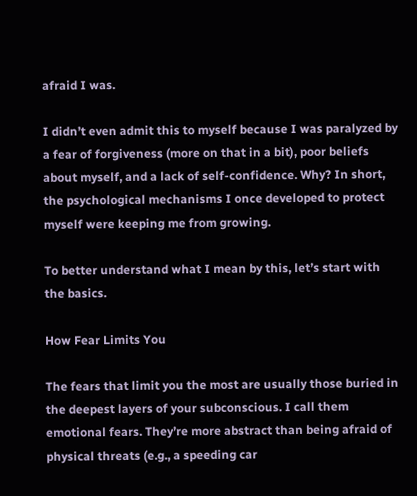afraid I was.

I didn’t even admit this to myself because I was paralyzed by a fear of forgiveness (more on that in a bit), poor beliefs about myself, and a lack of self-confidence. Why? In short, the psychological mechanisms I once developed to protect myself were keeping me from growing.

To better understand what I mean by this, let’s start with the basics.

How Fear Limits You

The fears that limit you the most are usually those buried in the deepest layers of your subconscious. I call them emotional fears. They’re more abstract than being afraid of physical threats (e.g., a speeding car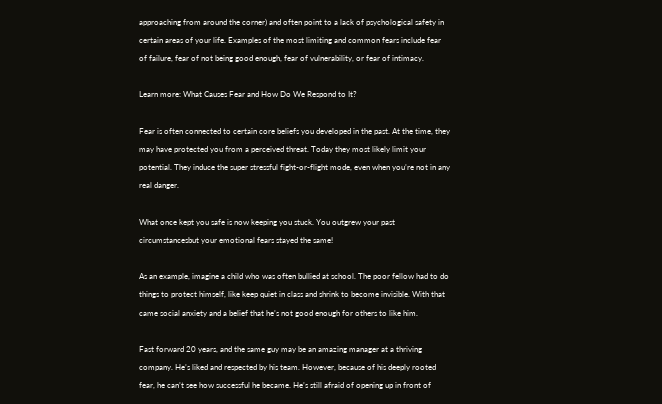approaching from around the corner) and often point to a lack of psychological safety in certain areas of your life. Examples of the most limiting and common fears include fear of failure, fear of not being good enough, fear of vulnerability, or fear of intimacy.

Learn more: What Causes Fear and How Do We Respond to It?

Fear is often connected to certain core beliefs you developed in the past. At the time, they may have protected you from a perceived threat. Today they most likely limit your potential. They induce the super stressful fight-or-flight mode, even when you’re not in any real danger.

What once kept you safe is now keeping you stuck. You outgrew your past circumstancesbut your emotional fears stayed the same!

As an example, imagine a child who was often bullied at school. The poor fellow had to do things to protect himself, like keep quiet in class and shrink to become invisible. With that came social anxiety and a belief that he’s not good enough for others to like him.

Fast forward 20 years, and the same guy may be an amazing manager at a thriving company. He’s liked and respected by his team. However, because of his deeply rooted fear, he can’t see how successful he became. He’s still afraid of opening up in front of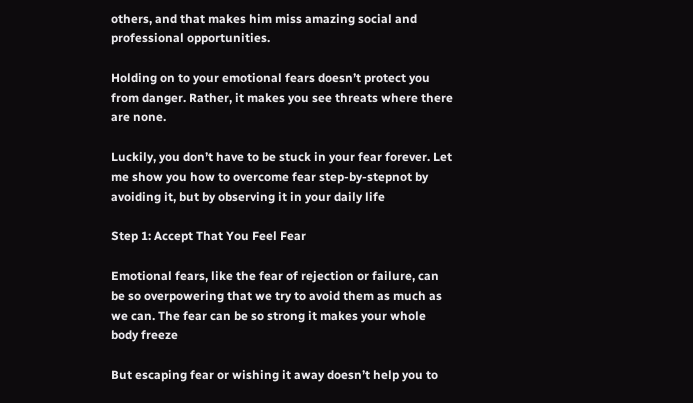others, and that makes him miss amazing social and professional opportunities.

Holding on to your emotional fears doesn’t protect you from danger. Rather, it makes you see threats where there are none.

Luckily, you don’t have to be stuck in your fear forever. Let me show you how to overcome fear step-by-stepnot by avoiding it, but by observing it in your daily life

Step 1: Accept That You Feel Fear

Emotional fears, like the fear of rejection or failure, can be so overpowering that we try to avoid them as much as we can. The fear can be so strong it makes your whole body freeze

But escaping fear or wishing it away doesn’t help you to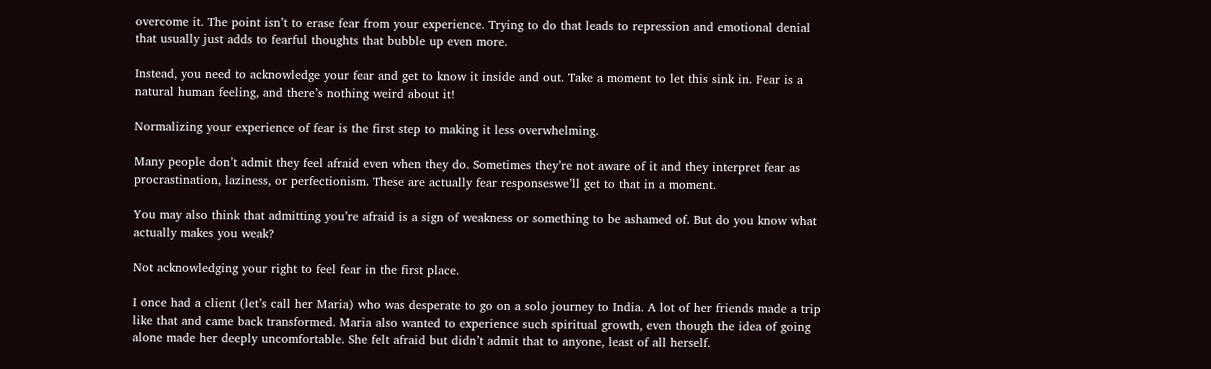overcome it. The point isn’t to erase fear from your experience. Trying to do that leads to repression and emotional denial that usually just adds to fearful thoughts that bubble up even more.

Instead, you need to acknowledge your fear and get to know it inside and out. Take a moment to let this sink in. Fear is a natural human feeling, and there’s nothing weird about it!

Normalizing your experience of fear is the first step to making it less overwhelming.

Many people don’t admit they feel afraid even when they do. Sometimes they’re not aware of it and they interpret fear as procrastination, laziness, or perfectionism. These are actually fear responseswe’ll get to that in a moment.

You may also think that admitting you’re afraid is a sign of weakness or something to be ashamed of. But do you know what actually makes you weak?

Not acknowledging your right to feel fear in the first place.

I once had a client (let’s call her Maria) who was desperate to go on a solo journey to India. A lot of her friends made a trip like that and came back transformed. Maria also wanted to experience such spiritual growth, even though the idea of going alone made her deeply uncomfortable. She felt afraid but didn’t admit that to anyone, least of all herself.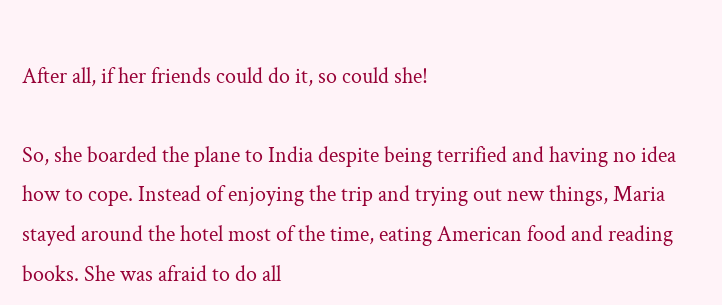After all, if her friends could do it, so could she!

So, she boarded the plane to India despite being terrified and having no idea how to cope. Instead of enjoying the trip and trying out new things, Maria stayed around the hotel most of the time, eating American food and reading books. She was afraid to do all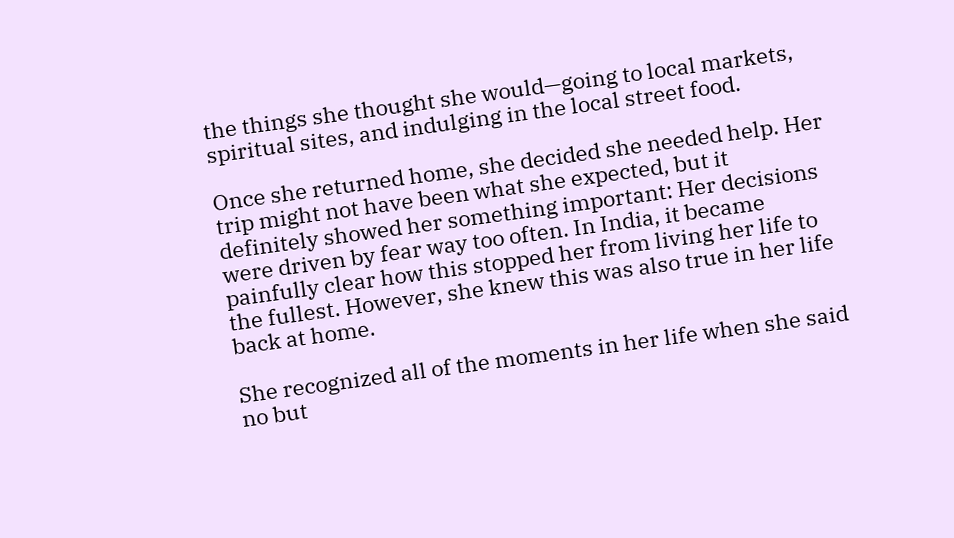the things she thought she would—going to local markets, spiritual sites, and indulging in the local street food.

Once she returned home, she decided she needed help. Her trip might not have been what she expected, but it definitely showed her something important: Her decisions were driven by fear way too often. In India, it became painfully clear how this stopped her from living her life to the fullest. However, she knew this was also true in her life back at home.

She recognized all of the moments in her life when she said no but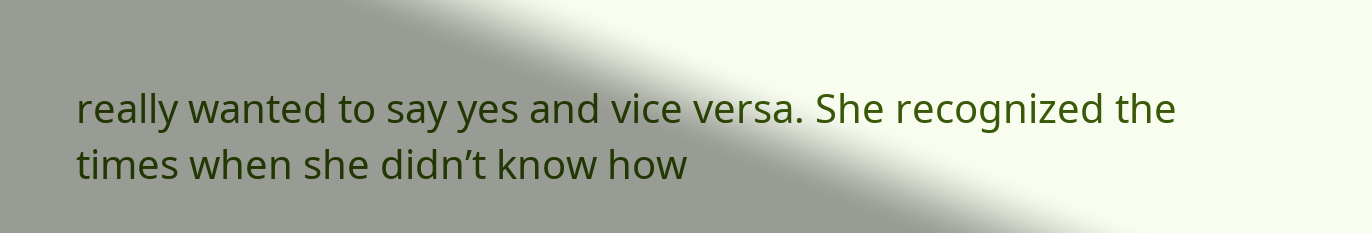really wanted to say yes and vice versa. She recognized the times when she didn’t know how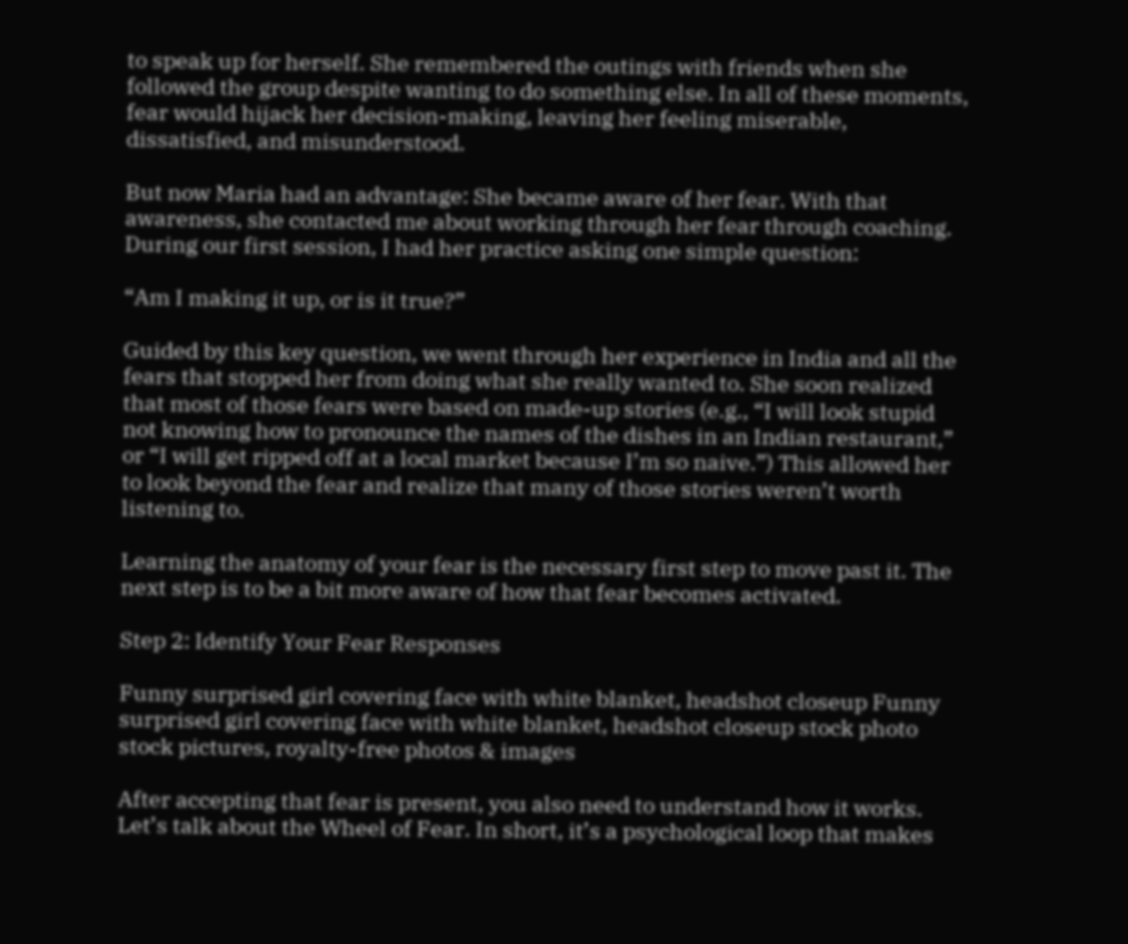to speak up for herself. She remembered the outings with friends when she followed the group despite wanting to do something else. In all of these moments, fear would hijack her decision-making, leaving her feeling miserable, dissatisfied, and misunderstood.

But now Maria had an advantage: She became aware of her fear. With that awareness, she contacted me about working through her fear through coaching. During our first session, I had her practice asking one simple question:

“Am I making it up, or is it true?”

Guided by this key question, we went through her experience in India and all the fears that stopped her from doing what she really wanted to. She soon realized that most of those fears were based on made-up stories (e.g., “I will look stupid not knowing how to pronounce the names of the dishes in an Indian restaurant,” or “I will get ripped off at a local market because I’m so naive.”) This allowed her to look beyond the fear and realize that many of those stories weren’t worth listening to.

Learning the anatomy of your fear is the necessary first step to move past it. The next step is to be a bit more aware of how that fear becomes activated.

Step 2: Identify Your Fear Responses

Funny surprised girl covering face with white blanket, headshot closeup Funny surprised girl covering face with white blanket, headshot closeup stock photo stock pictures, royalty-free photos & images

After accepting that fear is present, you also need to understand how it works. Let’s talk about the Wheel of Fear. In short, it’s a psychological loop that makes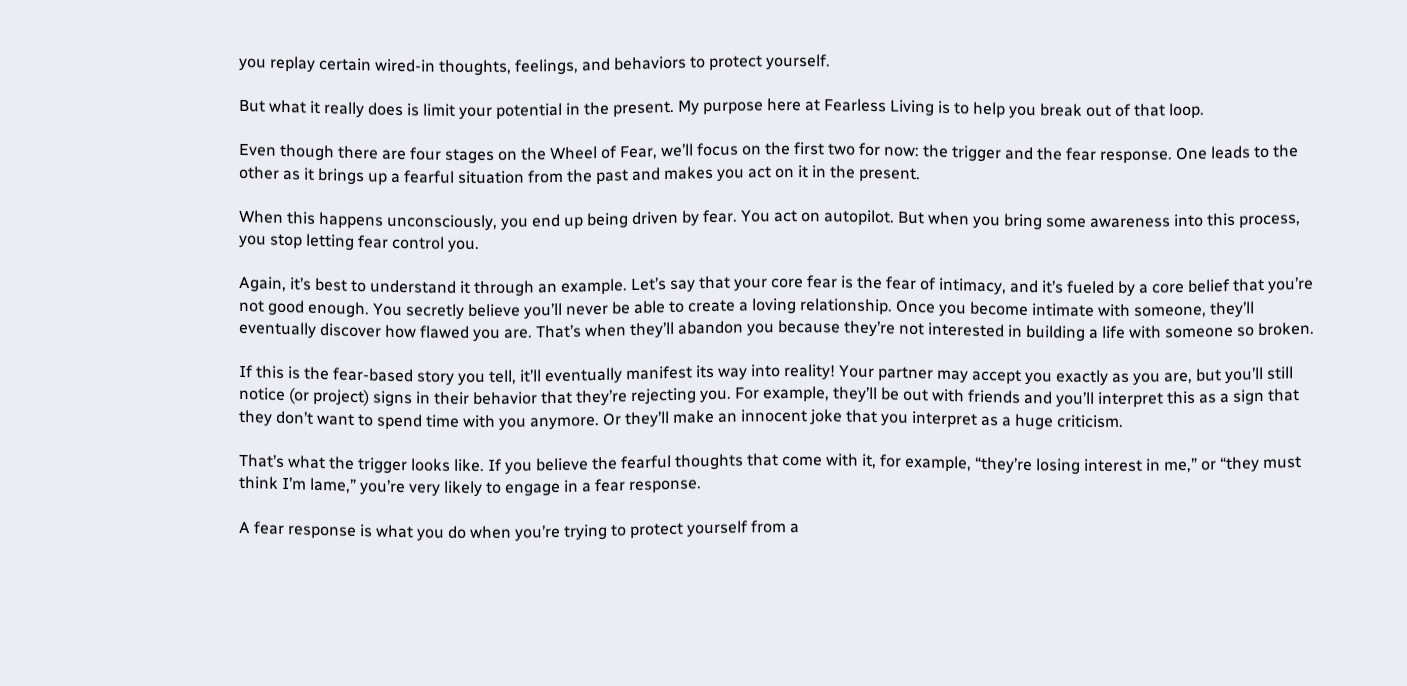you replay certain wired-in thoughts, feelings, and behaviors to protect yourself.

But what it really does is limit your potential in the present. My purpose here at Fearless Living is to help you break out of that loop.

Even though there are four stages on the Wheel of Fear, we’ll focus on the first two for now: the trigger and the fear response. One leads to the other as it brings up a fearful situation from the past and makes you act on it in the present.

When this happens unconsciously, you end up being driven by fear. You act on autopilot. But when you bring some awareness into this process, you stop letting fear control you.

Again, it’s best to understand it through an example. Let’s say that your core fear is the fear of intimacy, and it’s fueled by a core belief that you’re not good enough. You secretly believe you’ll never be able to create a loving relationship. Once you become intimate with someone, they’ll eventually discover how flawed you are. That’s when they’ll abandon you because they’re not interested in building a life with someone so broken.

If this is the fear-based story you tell, it’ll eventually manifest its way into reality! Your partner may accept you exactly as you are, but you’ll still notice (or project) signs in their behavior that they’re rejecting you. For example, they’ll be out with friends and you’ll interpret this as a sign that they don’t want to spend time with you anymore. Or they’ll make an innocent joke that you interpret as a huge criticism.

That’s what the trigger looks like. If you believe the fearful thoughts that come with it, for example, “they’re losing interest in me,” or “they must think I’m lame,” you’re very likely to engage in a fear response.

A fear response is what you do when you’re trying to protect yourself from a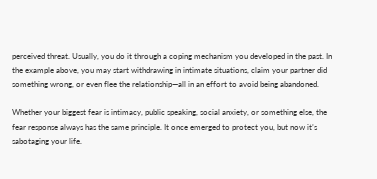perceived threat. Usually, you do it through a coping mechanism you developed in the past. In the example above, you may start withdrawing in intimate situations, claim your partner did something wrong, or even flee the relationship—all in an effort to avoid being abandoned.

Whether your biggest fear is intimacy, public speaking, social anxiety, or something else, the fear response always has the same principle. It once emerged to protect you, but now it’s sabotaging your life.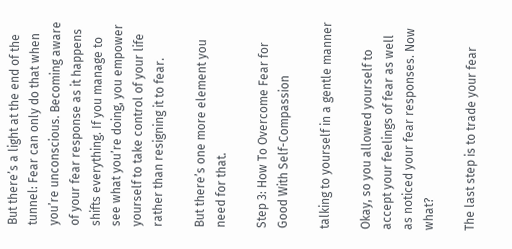But there’s a light at the end of the tunnel: Fear can only do that when you’re unconscious. Becoming aware of your fear response as it happens shifts everything. If you manage to see what you’re doing, you empower yourself to take control of your life rather than resigning it to fear.

But there’s one more element you need for that.

Step 3: How To Overcome Fear for Good With Self-Compassion

talking to yourself in a gentle manner

Okay, so you allowed yourself to accept your feelings of fear as well as noticed your fear responses. Now what?

The last step is to trade your fear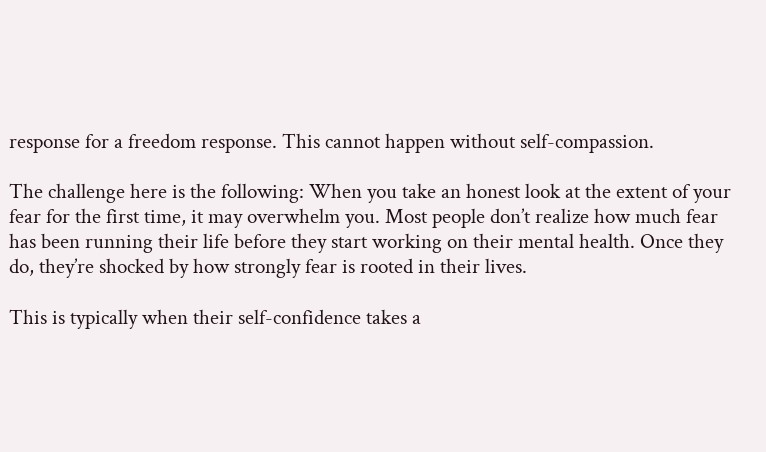response for a freedom response. This cannot happen without self-compassion.

The challenge here is the following: When you take an honest look at the extent of your fear for the first time, it may overwhelm you. Most people don’t realize how much fear has been running their life before they start working on their mental health. Once they do, they’re shocked by how strongly fear is rooted in their lives.

This is typically when their self-confidence takes a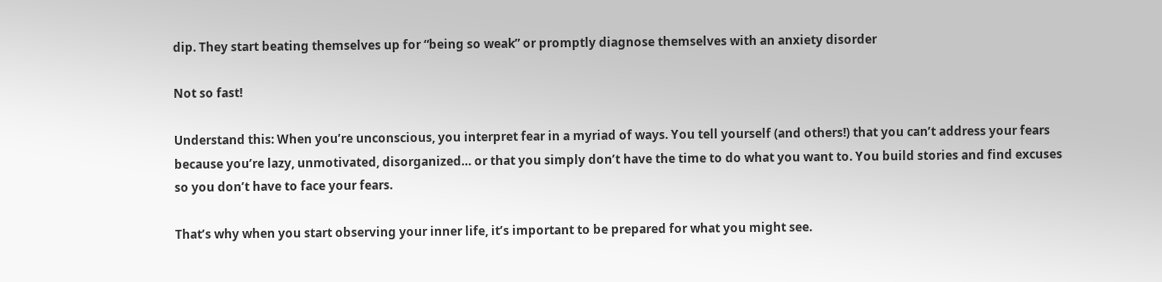dip. They start beating themselves up for “being so weak” or promptly diagnose themselves with an anxiety disorder

Not so fast!

Understand this: When you’re unconscious, you interpret fear in a myriad of ways. You tell yourself (and others!) that you can’t address your fears because you’re lazy, unmotivated, disorganized… or that you simply don’t have the time to do what you want to. You build stories and find excuses so you don’t have to face your fears.

That’s why when you start observing your inner life, it’s important to be prepared for what you might see.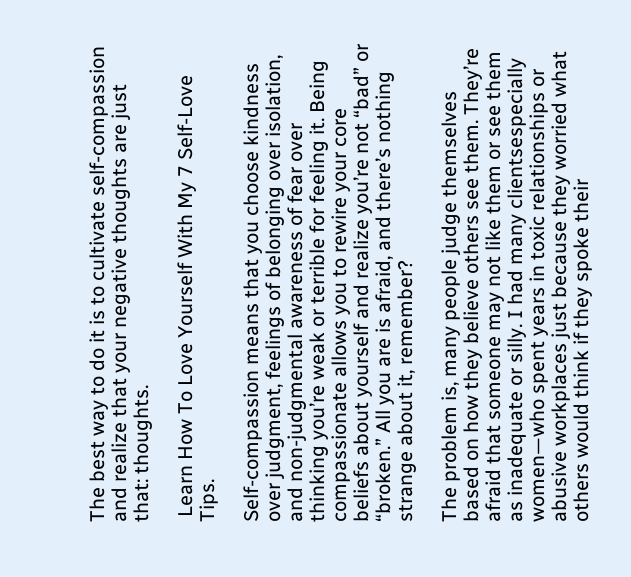The best way to do it is to cultivate self-compassion and realize that your negative thoughts are just that: thoughts.

 Learn How To Love Yourself With My 7 Self-Love Tips.

Self-compassion means that you choose kindness over judgment, feelings of belonging over isolation, and non-judgmental awareness of fear over thinking you’re weak or terrible for feeling it. Being compassionate allows you to rewire your core beliefs about yourself and realize you’re not “bad” or “broken.” All you are is afraid, and there’s nothing strange about it, remember?

The problem is, many people judge themselves based on how they believe others see them. They’re afraid that someone may not like them or see them as inadequate or silly. I had many clientsespecially women—who spent years in toxic relationships or abusive workplaces just because they worried what others would think if they spoke their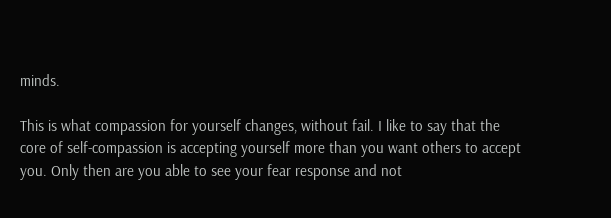minds.

This is what compassion for yourself changes, without fail. I like to say that the core of self-compassion is accepting yourself more than you want others to accept you. Only then are you able to see your fear response and not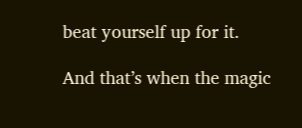beat yourself up for it.

And that’s when the magic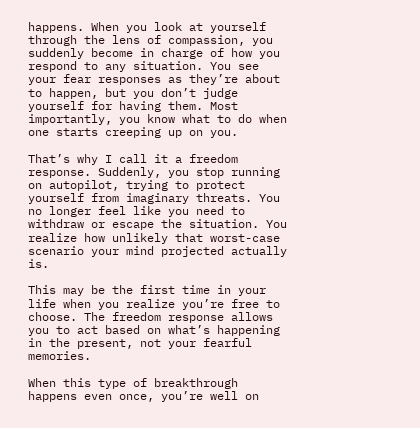happens. When you look at yourself through the lens of compassion, you suddenly become in charge of how you respond to any situation. You see your fear responses as they’re about to happen, but you don’t judge yourself for having them. Most importantly, you know what to do when one starts creeping up on you.

That’s why I call it a freedom response. Suddenly, you stop running on autopilot, trying to protect yourself from imaginary threats. You no longer feel like you need to withdraw or escape the situation. You realize how unlikely that worst-case scenario your mind projected actually is.

This may be the first time in your life when you realize you’re free to choose. The freedom response allows you to act based on what’s happening in the present, not your fearful memories.

When this type of breakthrough happens even once, you’re well on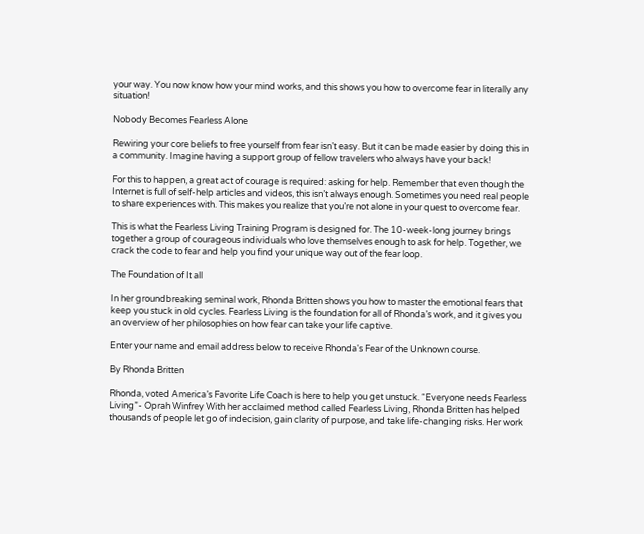your way. You now know how your mind works, and this shows you how to overcome fear in literally any situation!

Nobody Becomes Fearless Alone

Rewiring your core beliefs to free yourself from fear isn’t easy. But it can be made easier by doing this in a community. Imagine having a support group of fellow travelers who always have your back!

For this to happen, a great act of courage is required: asking for help. Remember that even though the Internet is full of self-help articles and videos, this isn’t always enough. Sometimes you need real people to share experiences with. This makes you realize that you’re not alone in your quest to overcome fear.

This is what the Fearless Living Training Program is designed for. The 10-week-long journey brings together a group of courageous individuals who love themselves enough to ask for help. Together, we crack the code to fear and help you find your unique way out of the fear loop.

The Foundation of It all

In her groundbreaking seminal work, Rhonda Britten shows you how to master the emotional fears that keep you stuck in old cycles. Fearless Living is the foundation for all of Rhonda’s work, and it gives you an overview of her philosophies on how fear can take your life captive.

Enter your name and email address below to receive Rhonda's Fear of the Unknown course.

By Rhonda Britten

Rhonda, voted America’s Favorite Life Coach is here to help you get unstuck. “Everyone needs Fearless Living”- Oprah Winfrey With her acclaimed method called Fearless Living, Rhonda Britten has helped thousands of people let go of indecision, gain clarity of purpose, and take life-changing risks. Her work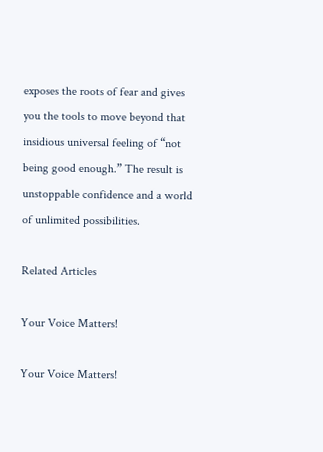exposes the roots of fear and gives you the tools to move beyond that insidious universal feeling of “not being good enough.” The result is unstoppable confidence and a world of unlimited possibilities.

Related Articles

Your Voice Matters!

Your Voice Matters!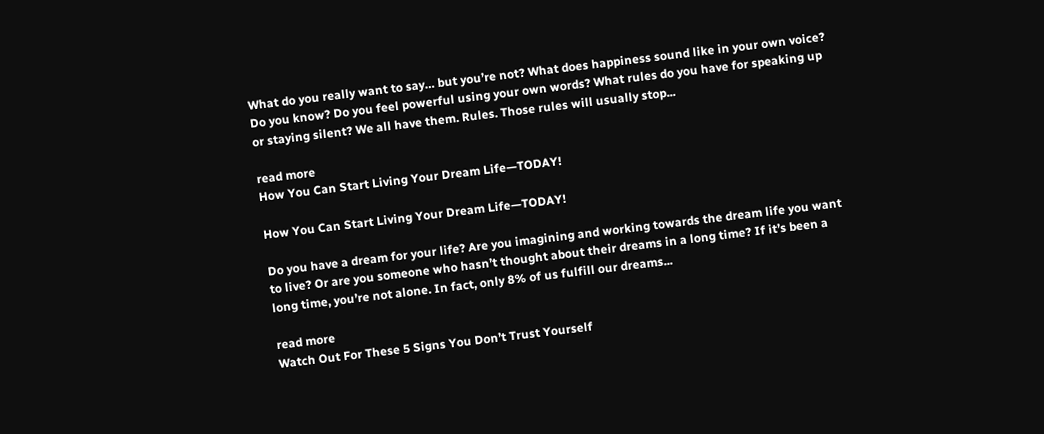What do you really want to say… but you’re not? What does happiness sound like in your own voice? Do you know? Do you feel powerful using your own words? What rules do you have for speaking up or staying silent? We all have them. Rules. Those rules will usually stop...

read more
How You Can Start Living Your Dream Life—TODAY!

How You Can Start Living Your Dream Life—TODAY!

Do you have a dream for your life? Are you imagining and working towards the dream life you want to live? Or are you someone who hasn’t thought about their dreams in a long time? If it’s been a long time, you’re not alone. In fact, only 8% of us fulfill our dreams...

read more
Watch Out For These 5 Signs You Don’t Trust Yourself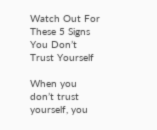Watch Out For These 5 Signs You Don’t Trust Yourself

When you don’t trust yourself, you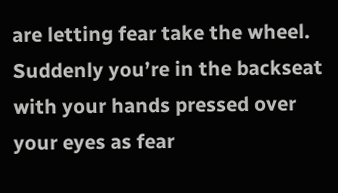are letting fear take the wheel. Suddenly you’re in the backseat with your hands pressed over your eyes as fear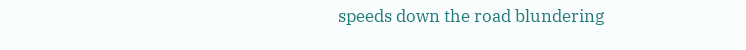speeds down the road blundering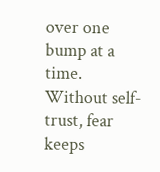over one bump at a time. Without self-trust, fear keeps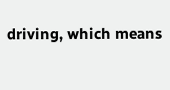driving, which means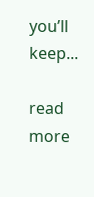you’ll keep...

read more